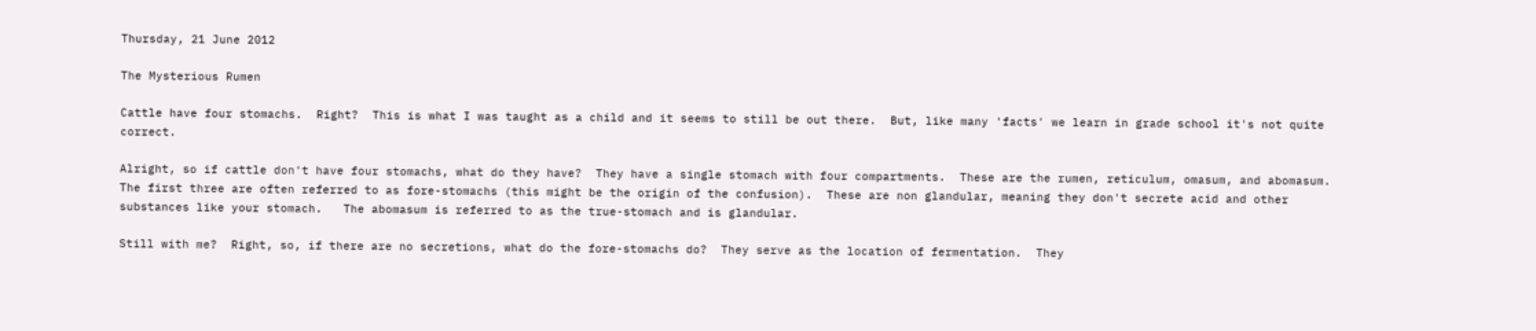Thursday, 21 June 2012

The Mysterious Rumen

Cattle have four stomachs.  Right?  This is what I was taught as a child and it seems to still be out there.  But, like many 'facts' we learn in grade school it's not quite correct.

Alright, so if cattle don't have four stomachs, what do they have?  They have a single stomach with four compartments.  These are the rumen, reticulum, omasum, and abomasum. The first three are often referred to as fore-stomachs (this might be the origin of the confusion).  These are non glandular, meaning they don't secrete acid and other substances like your stomach.   The abomasum is referred to as the true-stomach and is glandular.

Still with me?  Right, so, if there are no secretions, what do the fore-stomachs do?  They serve as the location of fermentation.  They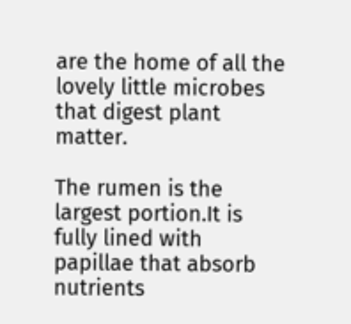are the home of all the lovely little microbes that digest plant matter.

The rumen is the largest portion.It is fully lined with papillae that absorb nutrients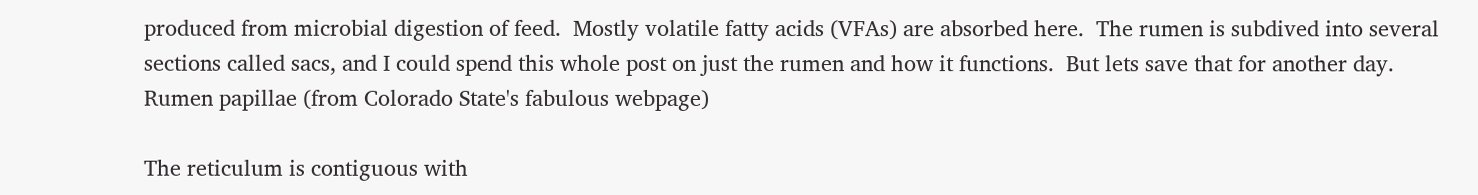produced from microbial digestion of feed.  Mostly volatile fatty acids (VFAs) are absorbed here.  The rumen is subdived into several sections called sacs, and I could spend this whole post on just the rumen and how it functions.  But lets save that for another day.
Rumen papillae (from Colorado State's fabulous webpage)

The reticulum is contiguous with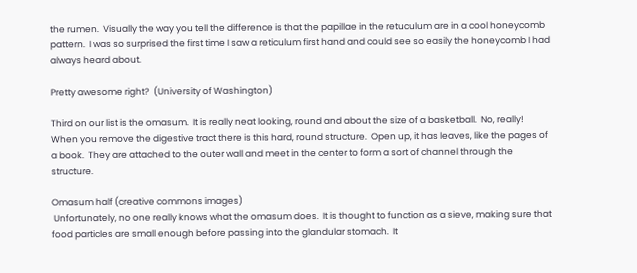the rumen.  Visually the way you tell the difference is that the papillae in the retuculum are in a cool honeycomb pattern.  I was so surprised the first time I saw a reticulum first hand and could see so easily the honeycomb I had always heard about.

Pretty awesome right?  (University of Washington)

Third on our list is the omasum.  It is really neat looking, round and about the size of a basketball.  No, really!  When you remove the digestive tract there is this hard, round structure.  Open up, it has leaves, like the pages of a book.  They are attached to the outer wall and meet in the center to form a sort of channel through the structure.

Omasum half (creative commons images)
 Unfortunately, no one really knows what the omasum does.  It is thought to function as a sieve, making sure that food particles are small enough before passing into the glandular stomach.  It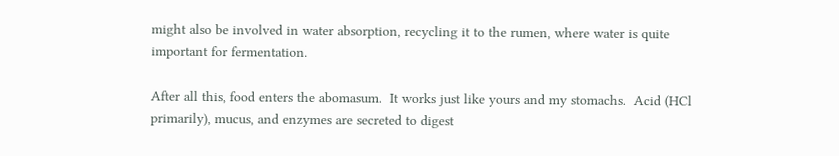might also be involved in water absorption, recycling it to the rumen, where water is quite important for fermentation.

After all this, food enters the abomasum.  It works just like yours and my stomachs.  Acid (HCl primarily), mucus, and enzymes are secreted to digest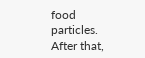food particles.  After that,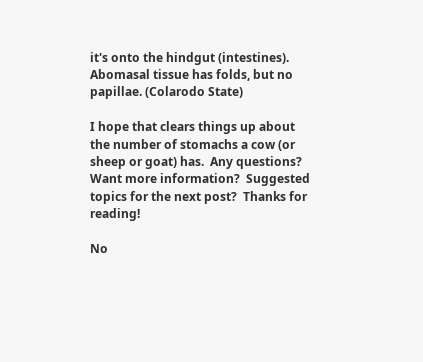it's onto the hindgut (intestines).
Abomasal tissue has folds, but no papillae. (Colarodo State)

I hope that clears things up about the number of stomachs a cow (or sheep or goat) has.  Any questions?  Want more information?  Suggested topics for the next post?  Thanks for reading!

No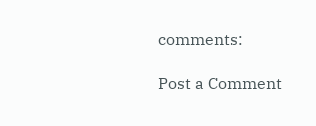comments:

Post a Comment